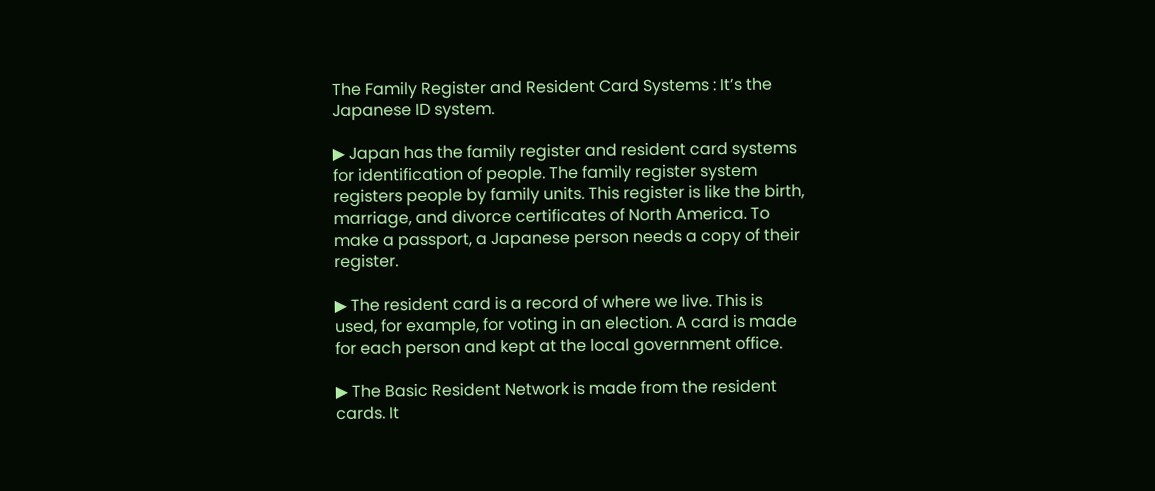The Family Register and Resident Card Systems : It’s the Japanese ID system.

▶ Japan has the family register and resident card systems for identification of people. The family register system registers people by family units. This register is like the birth, marriage, and divorce certificates of North America. To make a passport, a Japanese person needs a copy of their register.

▶ The resident card is a record of where we live. This is used, for example, for voting in an election. A card is made for each person and kept at the local government office.

▶ The Basic Resident Network is made from the resident cards. It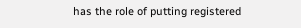has the role of putting registered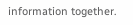information together.